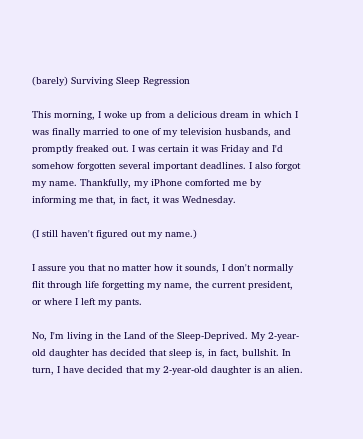(barely) Surviving Sleep Regression

This morning, I woke up from a delicious dream in which I was finally married to one of my television husbands, and promptly freaked out. I was certain it was Friday and I'd somehow forgotten several important deadlines. I also forgot my name. Thankfully, my iPhone comforted me by informing me that, in fact, it was Wednesday.

(I still haven't figured out my name.)

I assure you that no matter how it sounds, I don't normally flit through life forgetting my name, the current president, or where I left my pants.

No, I'm living in the Land of the Sleep-Deprived. My 2-year-old daughter has decided that sleep is, in fact, bullshit. In turn, I have decided that my 2-year-old daughter is an alien.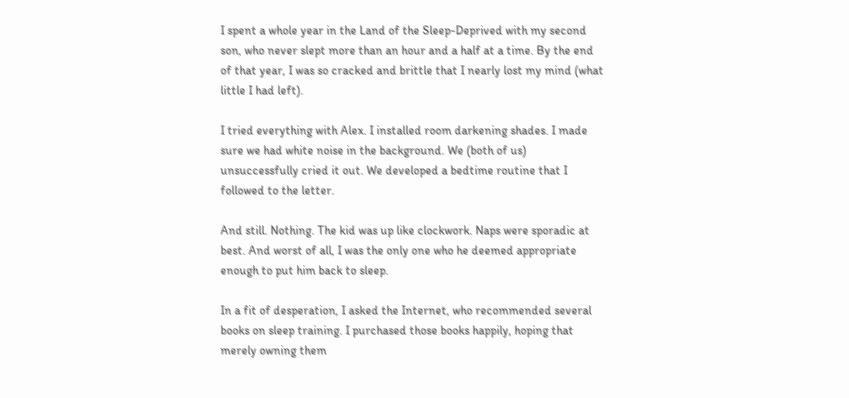I spent a whole year in the Land of the Sleep-Deprived with my second son, who never slept more than an hour and a half at a time. By the end of that year, I was so cracked and brittle that I nearly lost my mind (what little I had left).

I tried everything with Alex. I installed room darkening shades. I made sure we had white noise in the background. We (both of us) unsuccessfully cried it out. We developed a bedtime routine that I followed to the letter.

And still. Nothing. The kid was up like clockwork. Naps were sporadic at best. And worst of all, I was the only one who he deemed appropriate enough to put him back to sleep.

In a fit of desperation, I asked the Internet, who recommended several books on sleep training. I purchased those books happily, hoping that merely owning them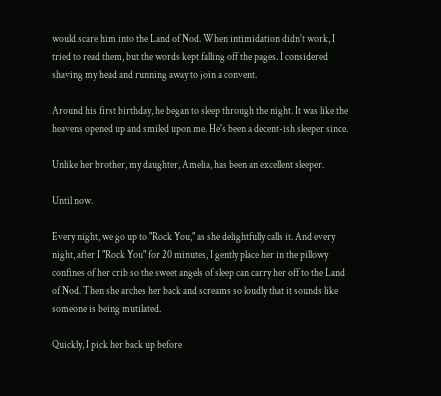would scare him into the Land of Nod. When intimidation didn't work, I tried to read them, but the words kept falling off the pages. I considered shaving my head and running away to join a convent.

Around his first birthday, he began to sleep through the night. It was like the heavens opened up and smiled upon me. He's been a decent-ish sleeper since.

Unlike her brother, my daughter, Amelia, has been an excellent sleeper.

Until now.

Every night, we go up to "Rock You," as she delightfully calls it. And every night, after I "Rock You" for 20 minutes, I gently place her in the pillowy confines of her crib so the sweet angels of sleep can carry her off to the Land of Nod. Then she arches her back and screams so loudly that it sounds like someone is being mutilated.

Quickly, I pick her back up before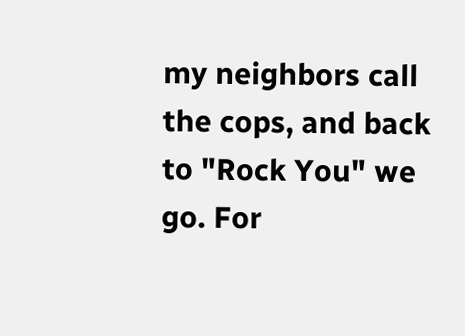my neighbors call the cops, and back to "Rock You" we go. For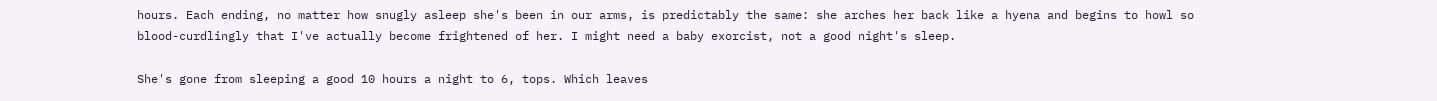hours. Each ending, no matter how snugly asleep she's been in our arms, is predictably the same: she arches her back like a hyena and begins to howl so blood-curdlingly that I've actually become frightened of her. I might need a baby exorcist, not a good night's sleep.

She's gone from sleeping a good 10 hours a night to 6, tops. Which leaves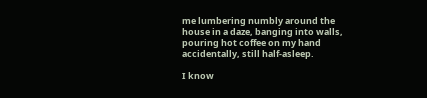me lumbering numbly around the house in a daze, banging into walls, pouring hot coffee on my hand accidentally, still half-asleep.

I know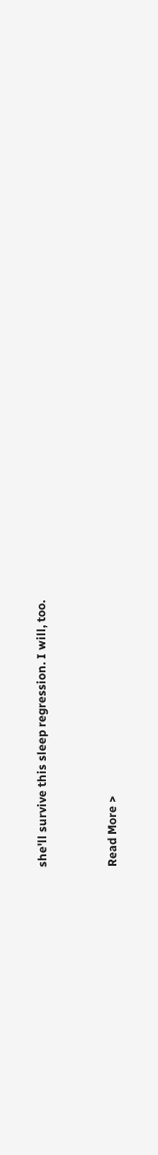she'll survive this sleep regression. I will, too.


Read More >